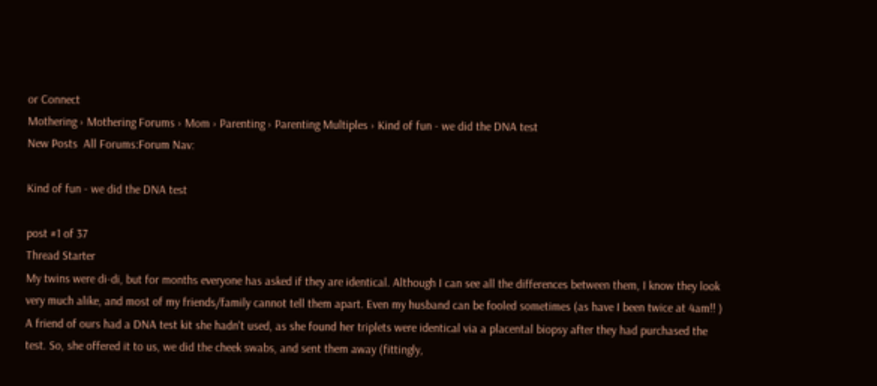or Connect
Mothering › Mothering Forums › Mom › Parenting › Parenting Multiples › Kind of fun - we did the DNA test
New Posts  All Forums:Forum Nav:

Kind of fun - we did the DNA test

post #1 of 37
Thread Starter
My twins were di-di, but for months everyone has asked if they are identical. Although I can see all the differences between them, I know they look very much alike, and most of my friends/family cannot tell them apart. Even my husband can be fooled sometimes (as have I been twice at 4am!! ) A friend of ours had a DNA test kit she hadn't used, as she found her triplets were identical via a placental biopsy after they had purchased the test. So, she offered it to us, we did the cheek swabs, and sent them away (fittingly,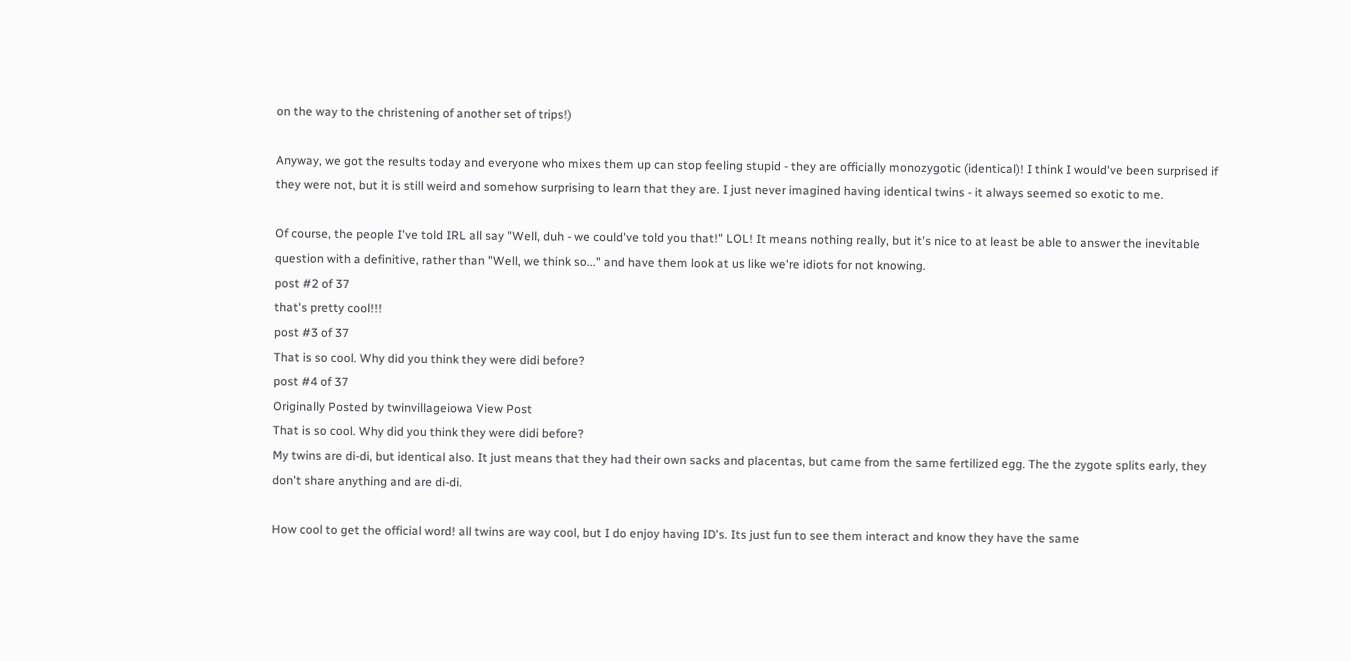on the way to the christening of another set of trips!)

Anyway, we got the results today and everyone who mixes them up can stop feeling stupid - they are officially monozygotic (identical)! I think I would've been surprised if they were not, but it is still weird and somehow surprising to learn that they are. I just never imagined having identical twins - it always seemed so exotic to me.

Of course, the people I've told IRL all say "Well, duh - we could've told you that!" LOL! It means nothing really, but it's nice to at least be able to answer the inevitable question with a definitive, rather than "Well, we think so..." and have them look at us like we're idiots for not knowing.
post #2 of 37
that's pretty cool!!!
post #3 of 37
That is so cool. Why did you think they were didi before?
post #4 of 37
Originally Posted by twinvillageiowa View Post
That is so cool. Why did you think they were didi before?
My twins are di-di, but identical also. It just means that they had their own sacks and placentas, but came from the same fertilized egg. The the zygote splits early, they don't share anything and are di-di.

How cool to get the official word! all twins are way cool, but I do enjoy having ID's. Its just fun to see them interact and know they have the same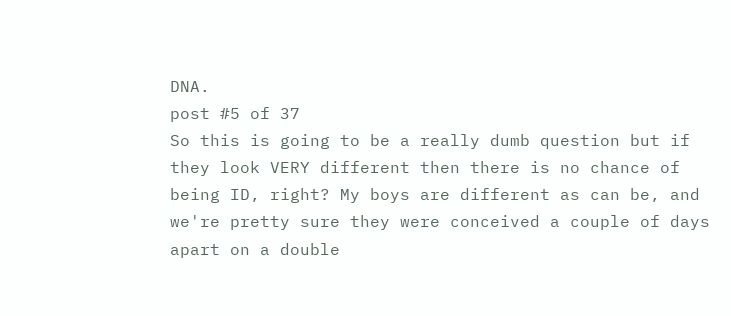DNA.
post #5 of 37
So this is going to be a really dumb question but if they look VERY different then there is no chance of being ID, right? My boys are different as can be, and we're pretty sure they were conceived a couple of days apart on a double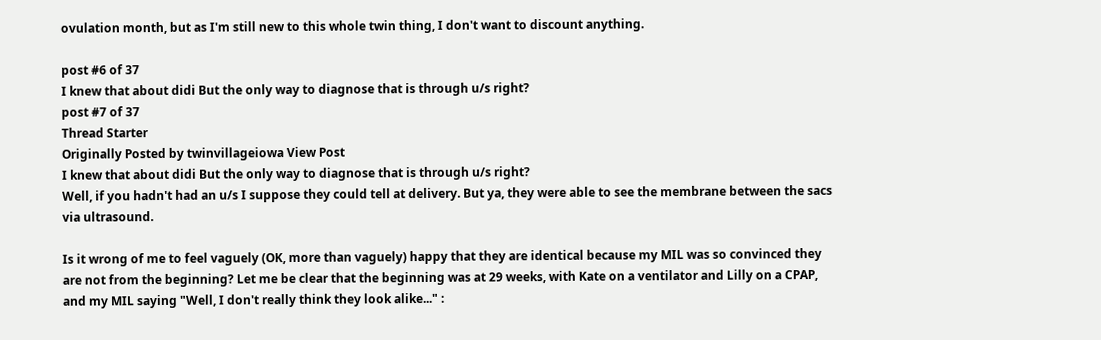ovulation month, but as I'm still new to this whole twin thing, I don't want to discount anything.

post #6 of 37
I knew that about didi But the only way to diagnose that is through u/s right?
post #7 of 37
Thread Starter
Originally Posted by twinvillageiowa View Post
I knew that about didi But the only way to diagnose that is through u/s right?
Well, if you hadn't had an u/s I suppose they could tell at delivery. But ya, they were able to see the membrane between the sacs via ultrasound.

Is it wrong of me to feel vaguely (OK, more than vaguely) happy that they are identical because my MIL was so convinced they are not from the beginning? Let me be clear that the beginning was at 29 weeks, with Kate on a ventilator and Lilly on a CPAP, and my MIL saying "Well, I don't really think they look alike..." :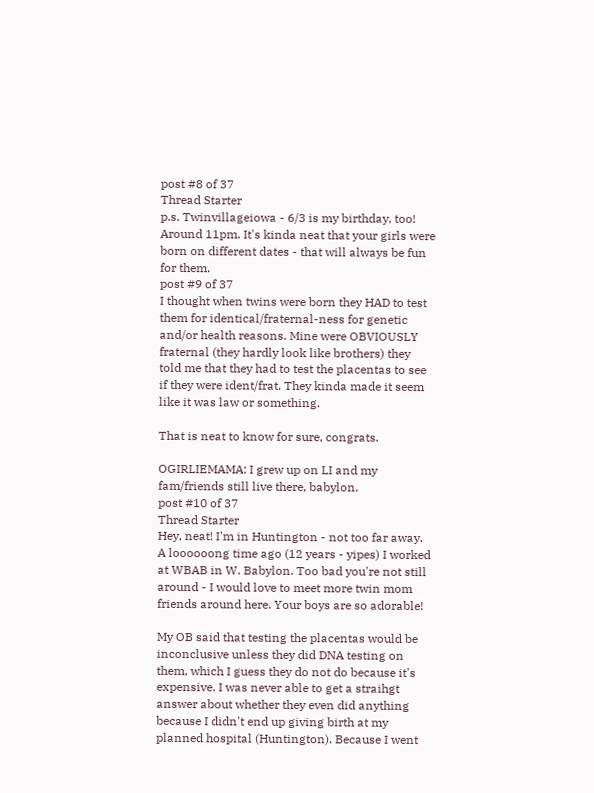post #8 of 37
Thread Starter
p.s. Twinvillageiowa - 6/3 is my birthday, too! Around 11pm. It's kinda neat that your girls were born on different dates - that will always be fun for them.
post #9 of 37
I thought when twins were born they HAD to test them for identical/fraternal-ness for genetic and/or health reasons. Mine were OBVIOUSLY fraternal (they hardly look like brothers) they told me that they had to test the placentas to see if they were ident/frat. They kinda made it seem like it was law or something.

That is neat to know for sure, congrats.

OGIRLIEMAMA: I grew up on LI and my fam/friends still live there, babylon.
post #10 of 37
Thread Starter
Hey, neat! I'm in Huntington - not too far away. A loooooong time ago (12 years - yipes) I worked at WBAB in W. Babylon. Too bad you're not still around - I would love to meet more twin mom friends around here. Your boys are so adorable!

My OB said that testing the placentas would be inconclusive unless they did DNA testing on them, which I guess they do not do because it's expensive. I was never able to get a straihgt answer about whether they even did anything because I didn't end up giving birth at my planned hospital (Huntington). Because I went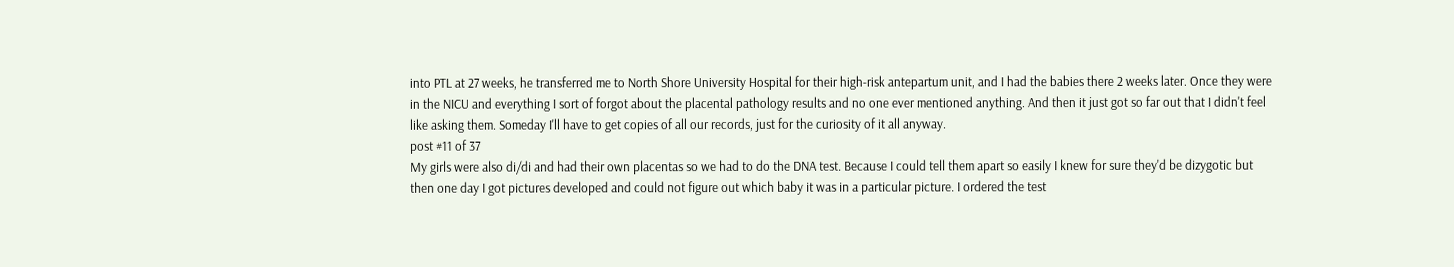into PTL at 27 weeks, he transferred me to North Shore University Hospital for their high-risk antepartum unit, and I had the babies there 2 weeks later. Once they were in the NICU and everything I sort of forgot about the placental pathology results and no one ever mentioned anything. And then it just got so far out that I didn't feel like asking them. Someday I'll have to get copies of all our records, just for the curiosity of it all anyway.
post #11 of 37
My girls were also di/di and had their own placentas so we had to do the DNA test. Because I could tell them apart so easily I knew for sure they'd be dizygotic but then one day I got pictures developed and could not figure out which baby it was in a particular picture. I ordered the test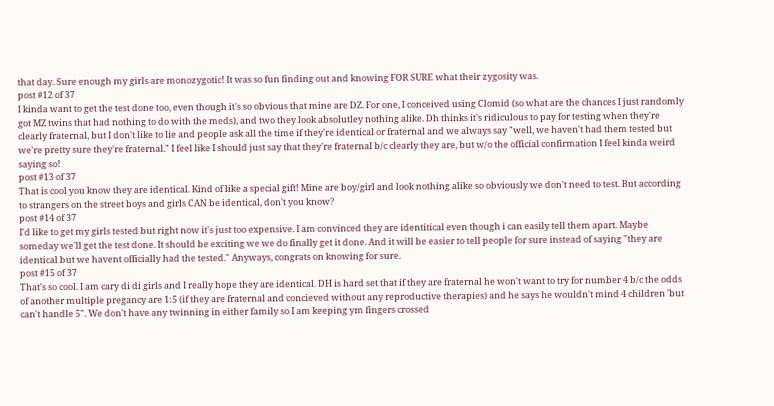that day. Sure enough my girls are monozygotic! It was so fun finding out and knowing FOR SURE what their zygosity was.
post #12 of 37
I kinda want to get the test done too, even though it's so obvious that mine are DZ. For one, I conceived using Clomid (so what are the chances I just randomly got MZ twins that had nothing to do with the meds), and two they look absolutley nothing alike. Dh thinks it's ridiculous to pay for testing when they're clearly fraternal, but I don't like to lie and people ask all the time if they're identical or fraternal and we always say "well, we haven't had them tested but we're pretty sure they're fraternal." I feel like I should just say that they're fraternal b/c clearly they are, but w/o the official confirmation I feel kinda weird saying so!
post #13 of 37
That is cool you know they are identical. Kind of like a special gift! Mine are boy/girl and look nothing alike so obviously we don't need to test. But according to strangers on the street boys and girls CAN be identical, don't you know?
post #14 of 37
I'd like to get my girls tested but right now it's just too expensive. I am convinced they are identitical even though i can easily tell them apart. Maybe someday we'll get the test done. It should be exciting we we do finally get it done. And it will be easier to tell people for sure instead of saying "they are identical but we havent officially had the tested." Anyways, congrats on knowing for sure.
post #15 of 37
That's so cool. I am cary di di girls and I really hope they are identical. DH is hard set that if they are fraternal he won't want to try for number 4 b/c the odds of another multiple pregancy are 1:5 (if they are fraternal and concieved without any reproductive therapies) and he says he wouldn't mind 4 children 'but can't handle 5". We don't have any twinning in either family so I am keeping ym fingers crossed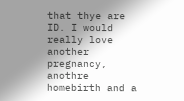that thye are ID. I would really love another pregnancy, anothre homebirth and a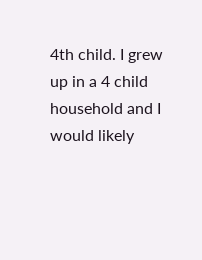4th child. I grew up in a 4 child household and I would likely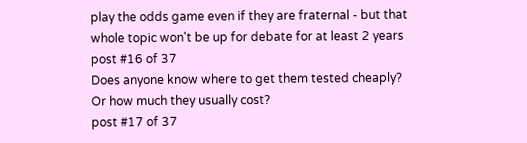play the odds game even if they are fraternal - but that whole topic won't be up for debate for at least 2 years
post #16 of 37
Does anyone know where to get them tested cheaply? Or how much they usually cost?
post #17 of 37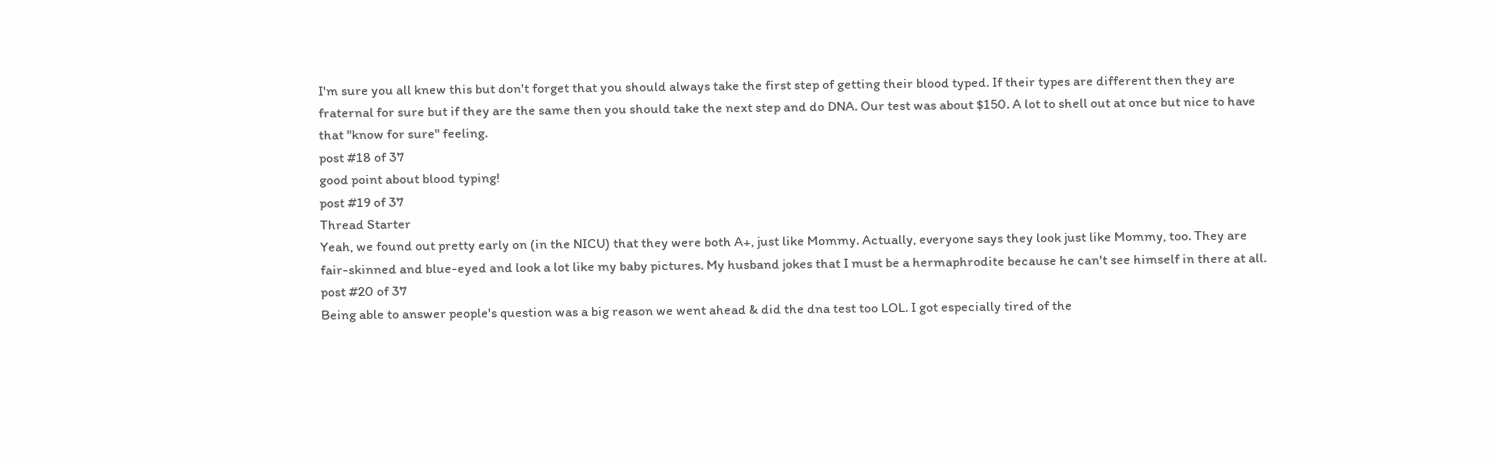I'm sure you all knew this but don't forget that you should always take the first step of getting their blood typed. If their types are different then they are fraternal for sure but if they are the same then you should take the next step and do DNA. Our test was about $150. A lot to shell out at once but nice to have that "know for sure" feeling.
post #18 of 37
good point about blood typing!
post #19 of 37
Thread Starter
Yeah, we found out pretty early on (in the NICU) that they were both A+, just like Mommy. Actually, everyone says they look just like Mommy, too. They are fair-skinned and blue-eyed and look a lot like my baby pictures. My husband jokes that I must be a hermaphrodite because he can't see himself in there at all.
post #20 of 37
Being able to answer people's question was a big reason we went ahead & did the dna test too LOL. I got especially tired of the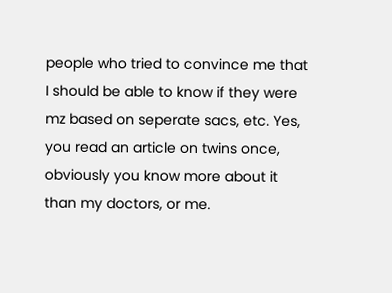people who tried to convince me that I should be able to know if they were mz based on seperate sacs, etc. Yes, you read an article on twins once, obviously you know more about it than my doctors, or me.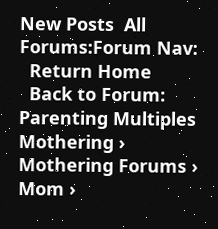New Posts  All Forums:Forum Nav:
  Return Home
  Back to Forum: Parenting Multiples
Mothering › Mothering Forums › Mom ›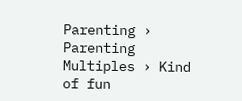Parenting › Parenting Multiples › Kind of fun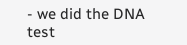- we did the DNA test